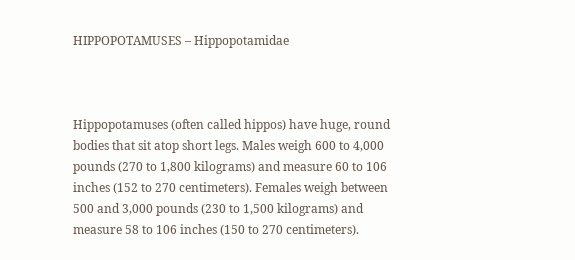HIPPOPOTAMUSES – Hippopotamidae



Hippopotamuses (often called hippos) have huge, round bodies that sit atop short legs. Males weigh 600 to 4,000 pounds (270 to 1,800 kilograms) and measure 60 to 106 inches (152 to 270 centimeters). Females weigh between 500 and 3,000 pounds (230 to 1,500 kilograms) and measure 58 to 106 inches (150 to 270 centimeters).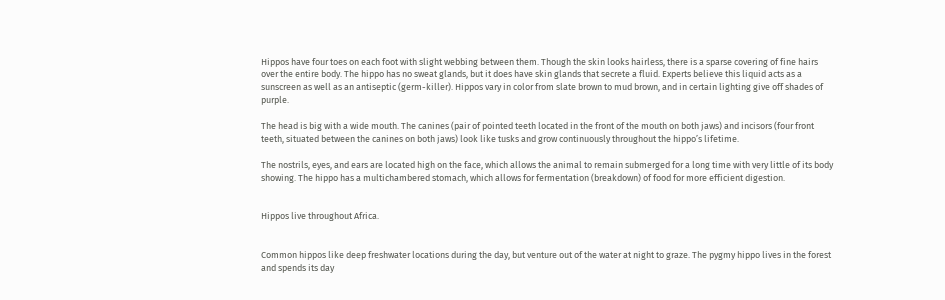Hippos have four toes on each foot with slight webbing between them. Though the skin looks hairless, there is a sparse covering of fine hairs over the entire body. The hippo has no sweat glands, but it does have skin glands that secrete a fluid. Experts believe this liquid acts as a sunscreen as well as an antiseptic (germ-killer). Hippos vary in color from slate brown to mud brown, and in certain lighting give off shades of purple.

The head is big with a wide mouth. The canines (pair of pointed teeth located in the front of the mouth on both jaws) and incisors (four front teeth, situated between the canines on both jaws) look like tusks and grow continuously throughout the hippo’s lifetime.

The nostrils, eyes, and ears are located high on the face, which allows the animal to remain submerged for a long time with very little of its body showing. The hippo has a multichambered stomach, which allows for fermentation (breakdown) of food for more efficient digestion.


Hippos live throughout Africa.


Common hippos like deep freshwater locations during the day, but venture out of the water at night to graze. The pygmy hippo lives in the forest and spends its day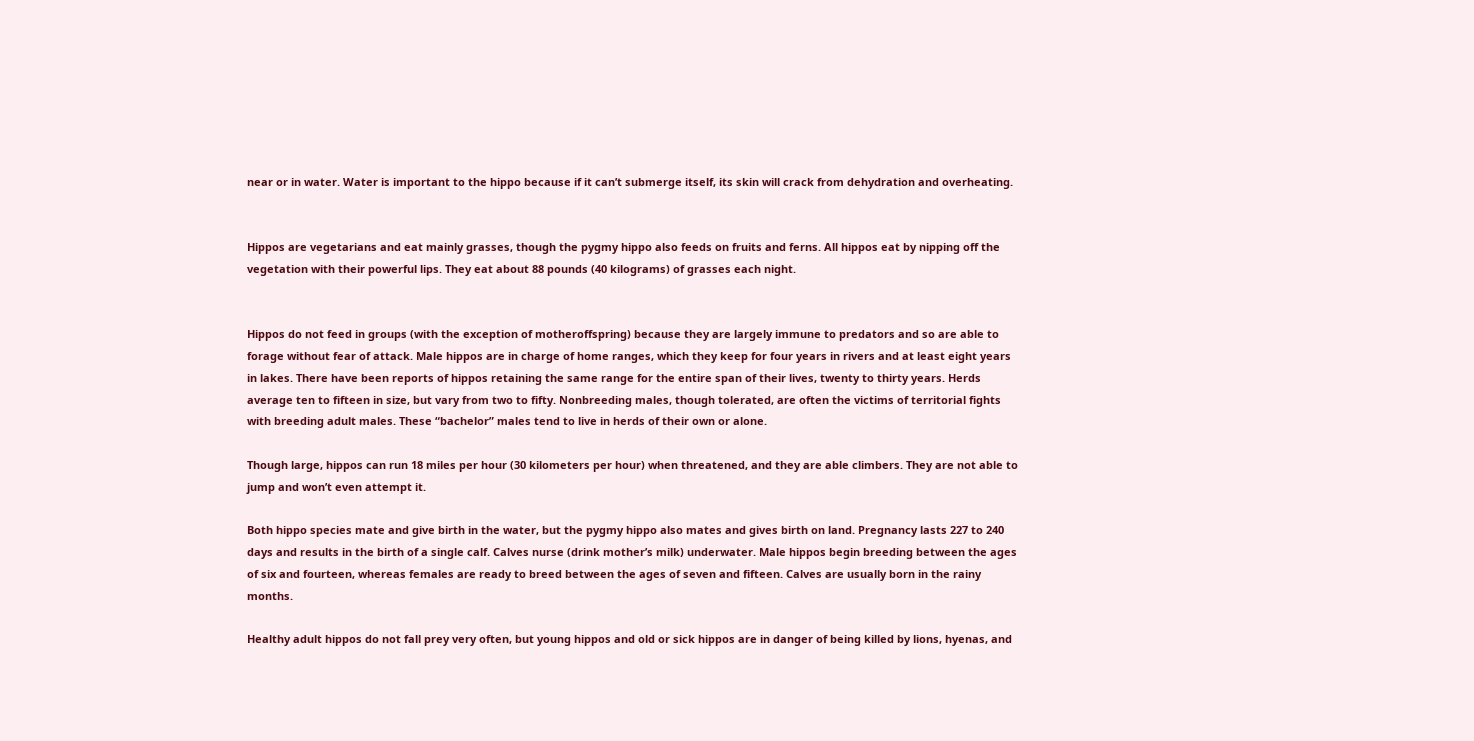near or in water. Water is important to the hippo because if it can’t submerge itself, its skin will crack from dehydration and overheating.


Hippos are vegetarians and eat mainly grasses, though the pygmy hippo also feeds on fruits and ferns. All hippos eat by nipping off the vegetation with their powerful lips. They eat about 88 pounds (40 kilograms) of grasses each night.


Hippos do not feed in groups (with the exception of motheroffspring) because they are largely immune to predators and so are able to forage without fear of attack. Male hippos are in charge of home ranges, which they keep for four years in rivers and at least eight years in lakes. There have been reports of hippos retaining the same range for the entire span of their lives, twenty to thirty years. Herds average ten to fifteen in size, but vary from two to fifty. Nonbreeding males, though tolerated, are often the victims of territorial fights with breeding adult males. These “bachelor” males tend to live in herds of their own or alone.

Though large, hippos can run 18 miles per hour (30 kilometers per hour) when threatened, and they are able climbers. They are not able to jump and won’t even attempt it.

Both hippo species mate and give birth in the water, but the pygmy hippo also mates and gives birth on land. Pregnancy lasts 227 to 240 days and results in the birth of a single calf. Calves nurse (drink mother’s milk) underwater. Male hippos begin breeding between the ages of six and fourteen, whereas females are ready to breed between the ages of seven and fifteen. Calves are usually born in the rainy months.

Healthy adult hippos do not fall prey very often, but young hippos and old or sick hippos are in danger of being killed by lions, hyenas, and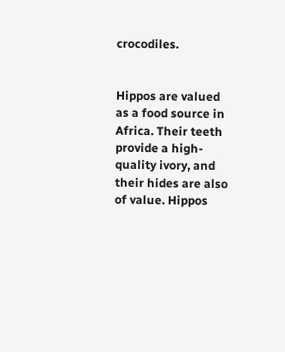crocodiles.


Hippos are valued as a food source in Africa. Their teeth provide a high-quality ivory, and their hides are also of value. Hippos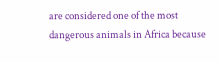are considered one of the most dangerous animals in Africa because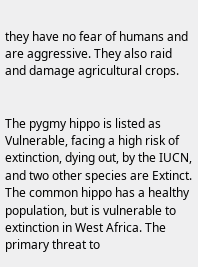they have no fear of humans and are aggressive. They also raid and damage agricultural crops.


The pygmy hippo is listed as Vulnerable, facing a high risk of extinction, dying out, by the IUCN, and two other species are Extinct. The common hippo has a healthy population, but is vulnerable to extinction in West Africa. The primary threat to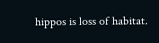hippos is loss of habitat.